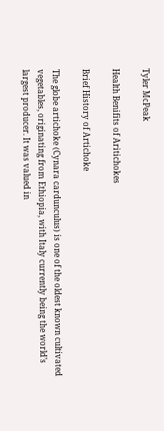Tyler McPeak

Health Benifits of Aritichokes

Brief History of Artichoke

The globe artichoke (Cynara cardunculus) is one of the oldest known cultivated vegetables, originating from Ethiopia, with Italy currently being the world’s largest producer. It was valued in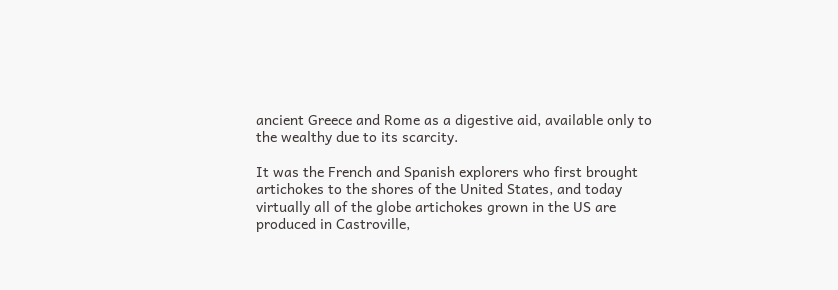ancient Greece and Rome as a digestive aid, available only to the wealthy due to its scarcity.

It was the French and Spanish explorers who first brought artichokes to the shores of the United States, and today virtually all of the globe artichokes grown in the US are produced in Castroville,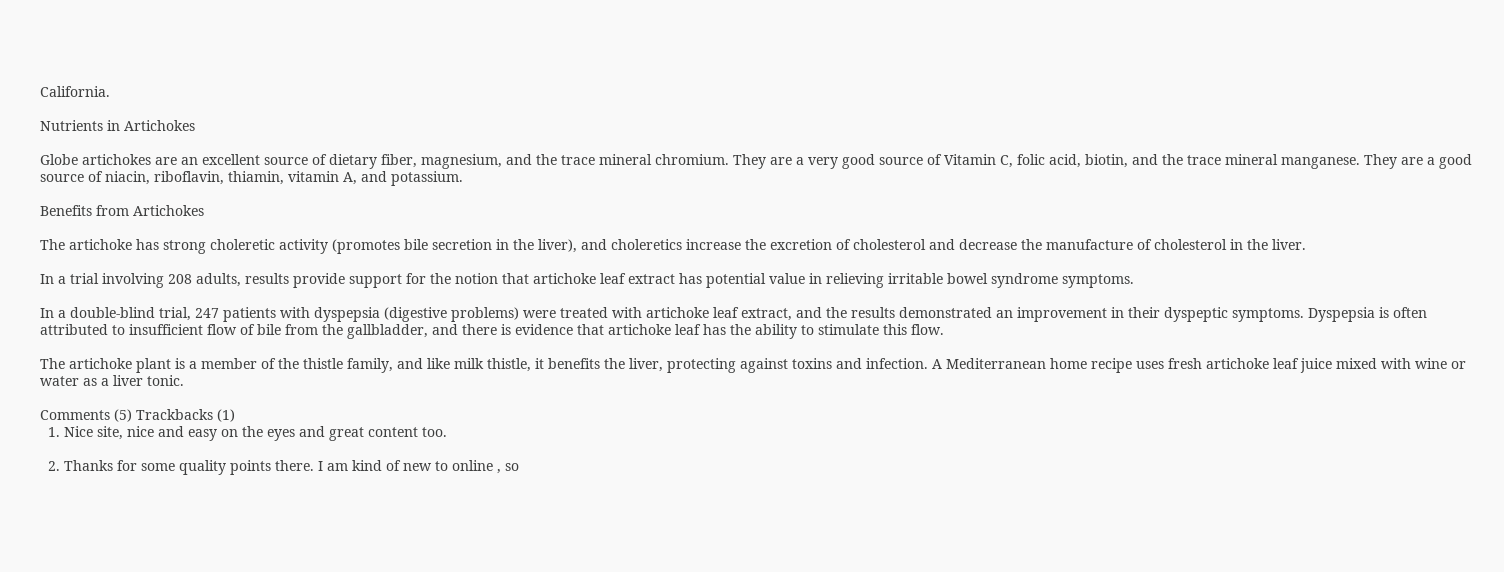California.

Nutrients in Artichokes

Globe artichokes are an excellent source of dietary fiber, magnesium, and the trace mineral chromium. They are a very good source of Vitamin C, folic acid, biotin, and the trace mineral manganese. They are a good source of niacin, riboflavin, thiamin, vitamin A, and potassium.

Benefits from Artichokes

The artichoke has strong choleretic activity (promotes bile secretion in the liver), and choleretics increase the excretion of cholesterol and decrease the manufacture of cholesterol in the liver.

In a trial involving 208 adults, results provide support for the notion that artichoke leaf extract has potential value in relieving irritable bowel syndrome symptoms.

In a double-blind trial, 247 patients with dyspepsia (digestive problems) were treated with artichoke leaf extract, and the results demonstrated an improvement in their dyspeptic symptoms. Dyspepsia is often attributed to insufficient flow of bile from the gallbladder, and there is evidence that artichoke leaf has the ability to stimulate this flow.

The artichoke plant is a member of the thistle family, and like milk thistle, it benefits the liver, protecting against toxins and infection. A Mediterranean home recipe uses fresh artichoke leaf juice mixed with wine or water as a liver tonic.

Comments (5) Trackbacks (1)
  1. Nice site, nice and easy on the eyes and great content too.

  2. Thanks for some quality points there. I am kind of new to online , so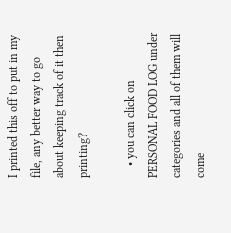I printed this off to put in my file, any better way to go about keeping track of it then printing?

    • you can click on PERSONAL FOOD LOG under categories and all of them will come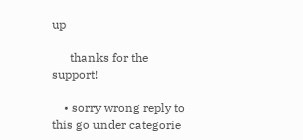up

      thanks for the support!

    • sorry wrong reply to this go under categorie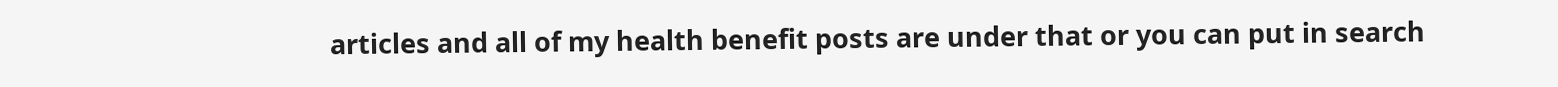articles and all of my health benefit posts are under that or you can put in search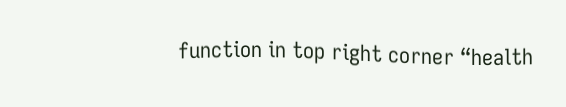function in top right corner “health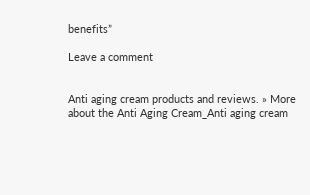benefits”

Leave a comment


Anti aging cream products and reviews. » More about the Anti Aging Cream_Anti aging cream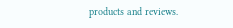products and reviews.